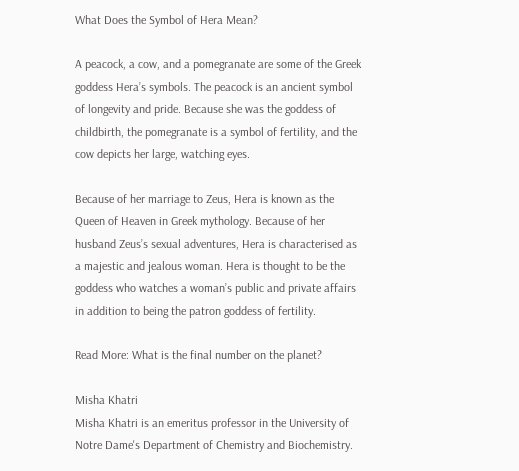What Does the Symbol of Hera Mean?

A peacock, a cow, and a pomegranate are some of the Greek goddess Hera’s symbols. The peacock is an ancient symbol of longevity and pride. Because she was the goddess of childbirth, the pomegranate is a symbol of fertility, and the cow depicts her large, watching eyes.

Because of her marriage to Zeus, Hera is known as the Queen of Heaven in Greek mythology. Because of her husband Zeus’s sexual adventures, Hera is characterised as a majestic and jealous woman. Hera is thought to be the goddess who watches a woman’s public and private affairs in addition to being the patron goddess of fertility.

Read More: What is the final number on the planet?

Misha Khatri
Misha Khatri is an emeritus professor in the University of Notre Dame's Department of Chemistry and Biochemistry.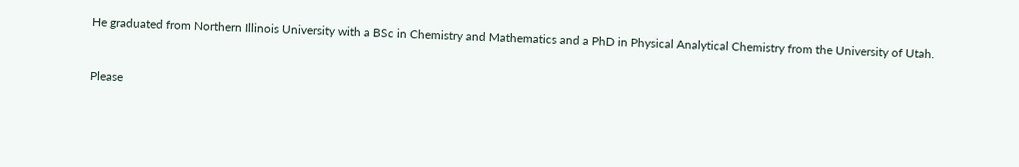He graduated from Northern Illinois University with a BSc in Chemistry and Mathematics and a PhD in Physical Analytical Chemistry from the University of Utah.


Please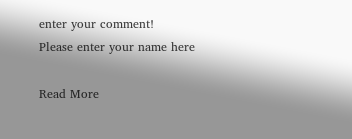enter your comment!
Please enter your name here

Read More